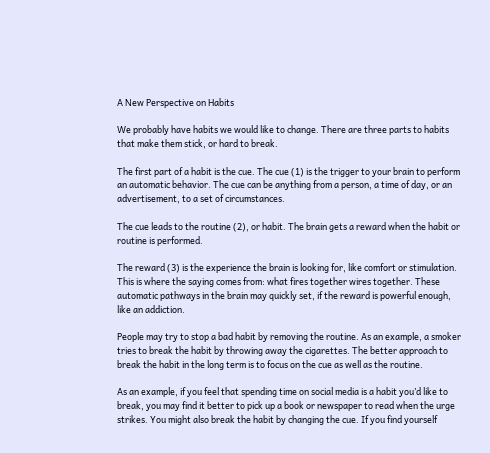A New Perspective on Habits

We probably have habits we would like to change. There are three parts to habits that make them stick, or hard to break.

The first part of a habit is the cue. The cue (1) is the trigger to your brain to perform an automatic behavior. The cue can be anything from a person, a time of day, or an advertisement, to a set of circumstances.

The cue leads to the routine (2), or habit. The brain gets a reward when the habit or routine is performed.

The reward (3) is the experience the brain is looking for, like comfort or stimulation. This is where the saying comes from: what fires together wires together. These automatic pathways in the brain may quickly set, if the reward is powerful enough, like an addiction.

People may try to stop a bad habit by removing the routine. As an example, a smoker tries to break the habit by throwing away the cigarettes. The better approach to break the habit in the long term is to focus on the cue as well as the routine.

As an example, if you feel that spending time on social media is a habit you’d like to break, you may find it better to pick up a book or newspaper to read when the urge strikes. You might also break the habit by changing the cue. If you find yourself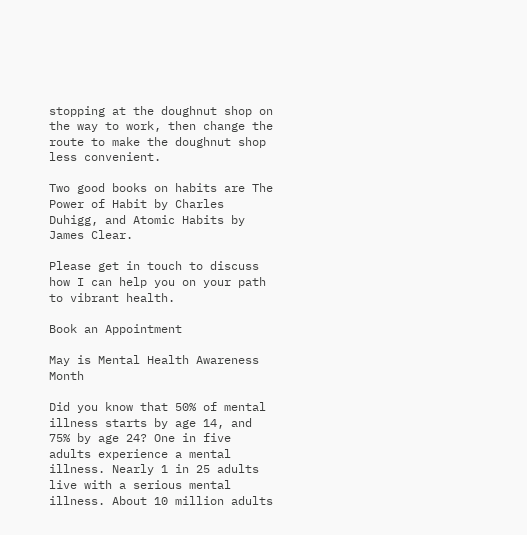stopping at the doughnut shop on the way to work, then change the route to make the doughnut shop less convenient.

Two good books on habits are The Power of Habit by Charles Duhigg, and Atomic Habits by James Clear.

Please get in touch to discuss how I can help you on your path to vibrant health.

Book an Appointment

May is Mental Health Awareness Month

Did you know that 50% of mental illness starts by age 14, and 75% by age 24? One in five adults experience a mental illness. Nearly 1 in 25 adults live with a serious mental illness. About 10 million adults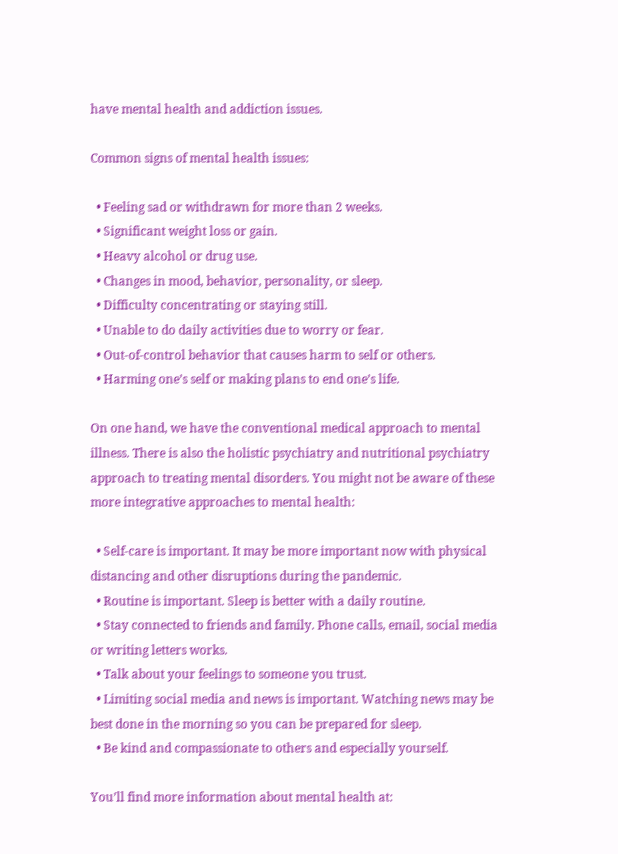have mental health and addiction issues.

Common signs of mental health issues:

  • Feeling sad or withdrawn for more than 2 weeks.
  • Significant weight loss or gain.
  • Heavy alcohol or drug use.
  • Changes in mood, behavior, personality, or sleep.
  • Difficulty concentrating or staying still.
  • Unable to do daily activities due to worry or fear.
  • Out-of-control behavior that causes harm to self or others.
  • Harming one’s self or making plans to end one’s life.

On one hand, we have the conventional medical approach to mental illness. There is also the holistic psychiatry and nutritional psychiatry approach to treating mental disorders. You might not be aware of these more integrative approaches to mental health:

  • Self-care is important. It may be more important now with physical distancing and other disruptions during the pandemic.
  • Routine is important. Sleep is better with a daily routine.
  • Stay connected to friends and family. Phone calls, email, social media or writing letters works.
  • Talk about your feelings to someone you trust.
  • Limiting social media and news is important. Watching news may be best done in the morning so you can be prepared for sleep.
  • Be kind and compassionate to others and especially yourself.

You’ll find more information about mental health at: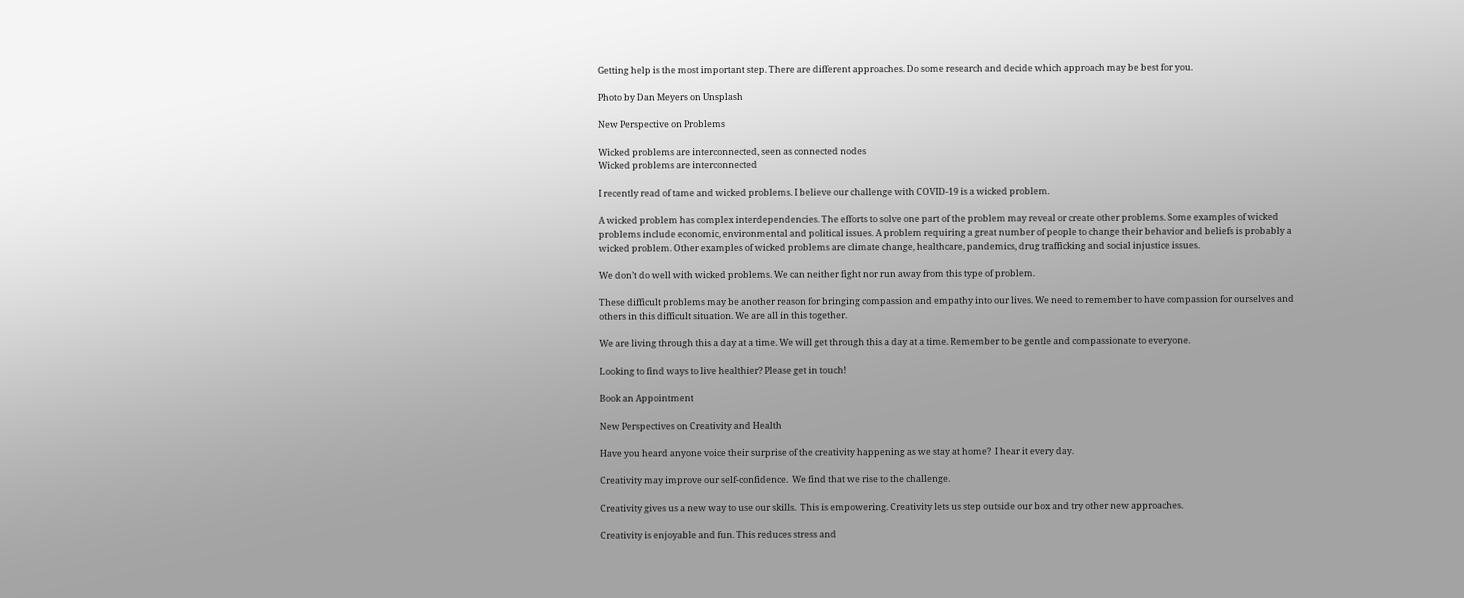Getting help is the most important step. There are different approaches. Do some research and decide which approach may be best for you.

Photo by Dan Meyers on Unsplash

New Perspective on Problems

Wicked problems are interconnected, seen as connected nodes
Wicked problems are interconnected

I recently read of tame and wicked problems. I believe our challenge with COVID-19 is a wicked problem.

A wicked problem has complex interdependencies. The efforts to solve one part of the problem may reveal or create other problems. Some examples of wicked problems include economic, environmental and political issues. A problem requiring a great number of people to change their behavior and beliefs is probably a wicked problem. Other examples of wicked problems are climate change, healthcare, pandemics, drug trafficking and social injustice issues.

We don’t do well with wicked problems. We can neither fight nor run away from this type of problem.

These difficult problems may be another reason for bringing compassion and empathy into our lives. We need to remember to have compassion for ourselves and others in this difficult situation. We are all in this together.

We are living through this a day at a time. We will get through this a day at a time. Remember to be gentle and compassionate to everyone.

Looking to find ways to live healthier? Please get in touch!

Book an Appointment

New Perspectives on Creativity and Health

Have you heard anyone voice their surprise of the creativity happening as we stay at home?  I hear it every day.

Creativity may improve our self-confidence.  We find that we rise to the challenge.

Creativity gives us a new way to use our skills.  This is empowering. Creativity lets us step outside our box and try other new approaches.

Creativity is enjoyable and fun. This reduces stress and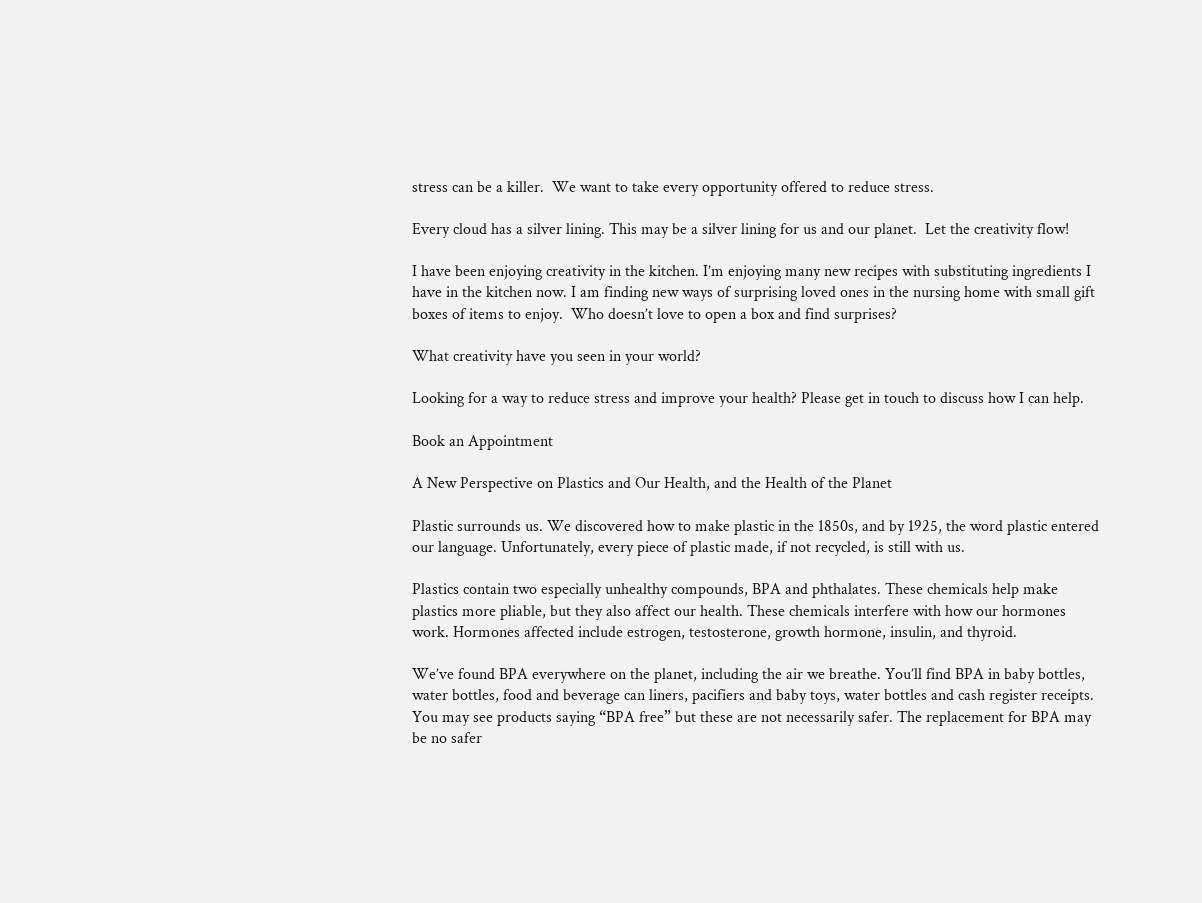stress can be a killer.  We want to take every opportunity offered to reduce stress.

Every cloud has a silver lining. This may be a silver lining for us and our planet.  Let the creativity flow!

I have been enjoying creativity in the kitchen. I’m enjoying many new recipes with substituting ingredients I have in the kitchen now. I am finding new ways of surprising loved ones in the nursing home with small gift boxes of items to enjoy.  Who doesn’t love to open a box and find surprises?

What creativity have you seen in your world?

Looking for a way to reduce stress and improve your health? Please get in touch to discuss how I can help.

Book an Appointment

A New Perspective on Plastics and Our Health, and the Health of the Planet

Plastic surrounds us. We discovered how to make plastic in the 1850s, and by 1925, the word plastic entered our language. Unfortunately, every piece of plastic made, if not recycled, is still with us.

Plastics contain two especially unhealthy compounds, BPA and phthalates. These chemicals help make plastics more pliable, but they also affect our health. These chemicals interfere with how our hormones work. Hormones affected include estrogen, testosterone, growth hormone, insulin, and thyroid.

We’ve found BPA everywhere on the planet, including the air we breathe. You’ll find BPA in baby bottles, water bottles, food and beverage can liners, pacifiers and baby toys, water bottles and cash register receipts. You may see products saying “BPA free” but these are not necessarily safer. The replacement for BPA may be no safer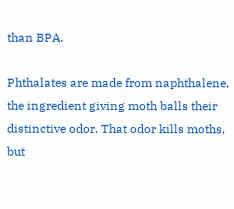than BPA.

Phthalates are made from naphthalene, the ingredient giving moth balls their distinctive odor. That odor kills moths, but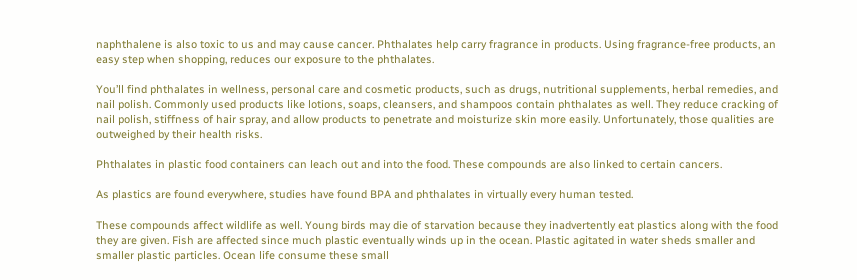naphthalene is also toxic to us and may cause cancer. Phthalates help carry fragrance in products. Using fragrance-free products, an easy step when shopping, reduces our exposure to the phthalates.

You’ll find phthalates in wellness, personal care and cosmetic products, such as drugs, nutritional supplements, herbal remedies, and nail polish. Commonly used products like lotions, soaps, cleansers, and shampoos contain phthalates as well. They reduce cracking of nail polish, stiffness of hair spray, and allow products to penetrate and moisturize skin more easily. Unfortunately, those qualities are outweighed by their health risks.

Phthalates in plastic food containers can leach out and into the food. These compounds are also linked to certain cancers.

As plastics are found everywhere, studies have found BPA and phthalates in virtually every human tested.

These compounds affect wildlife as well. Young birds may die of starvation because they inadvertently eat plastics along with the food they are given. Fish are affected since much plastic eventually winds up in the ocean. Plastic agitated in water sheds smaller and smaller plastic particles. Ocean life consume these small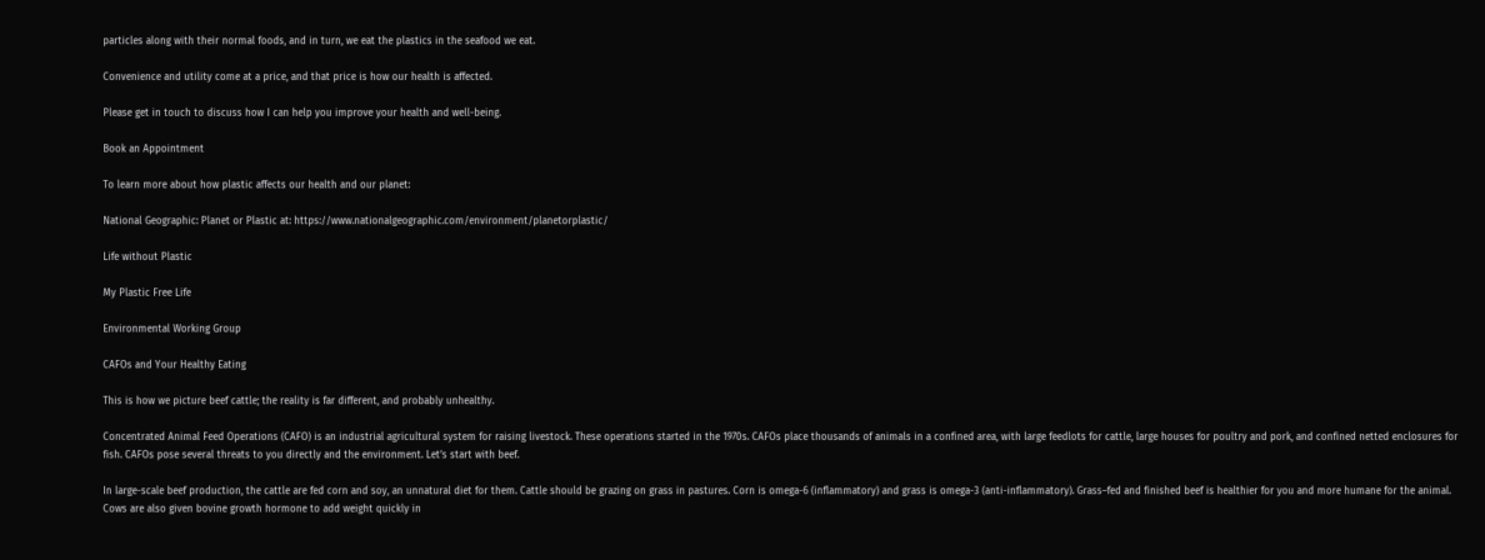particles along with their normal foods, and in turn, we eat the plastics in the seafood we eat.

Convenience and utility come at a price, and that price is how our health is affected.

Please get in touch to discuss how I can help you improve your health and well-being.

Book an Appointment

To learn more about how plastic affects our health and our planet:

National Geographic: Planet or Plastic at: https://www.nationalgeographic.com/environment/planetorplastic/

Life without Plastic

My Plastic Free Life

Environmental Working Group

CAFOs and Your Healthy Eating

This is how we picture beef cattle; the reality is far different, and probably unhealthy.

Concentrated Animal Feed Operations (CAFO) is an industrial agricultural system for raising livestock. These operations started in the 1970s. CAFOs place thousands of animals in a confined area, with large feedlots for cattle, large houses for poultry and pork, and confined netted enclosures for fish. CAFOs pose several threats to you directly and the environment. Let’s start with beef.

In large-scale beef production, the cattle are fed corn and soy, an unnatural diet for them. Cattle should be grazing on grass in pastures. Corn is omega-6 (inflammatory) and grass is omega-3 (anti-inflammatory). Grass–fed and finished beef is healthier for you and more humane for the animal. Cows are also given bovine growth hormone to add weight quickly in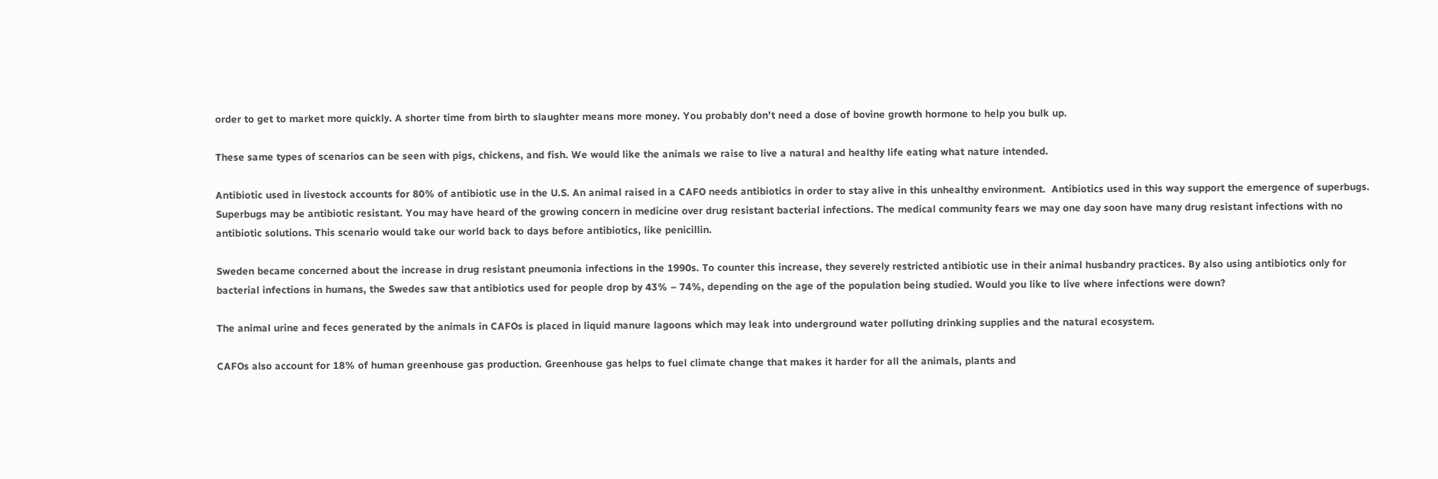order to get to market more quickly. A shorter time from birth to slaughter means more money. You probably don’t need a dose of bovine growth hormone to help you bulk up.

These same types of scenarios can be seen with pigs, chickens, and fish. We would like the animals we raise to live a natural and healthy life eating what nature intended.

Antibiotic used in livestock accounts for 80% of antibiotic use in the U.S. An animal raised in a CAFO needs antibiotics in order to stay alive in this unhealthy environment.  Antibiotics used in this way support the emergence of superbugs. Superbugs may be antibiotic resistant. You may have heard of the growing concern in medicine over drug resistant bacterial infections. The medical community fears we may one day soon have many drug resistant infections with no antibiotic solutions. This scenario would take our world back to days before antibiotics, like penicillin.

Sweden became concerned about the increase in drug resistant pneumonia infections in the 1990s. To counter this increase, they severely restricted antibiotic use in their animal husbandry practices. By also using antibiotics only for bacterial infections in humans, the Swedes saw that antibiotics used for people drop by 43% – 74%, depending on the age of the population being studied. Would you like to live where infections were down?

The animal urine and feces generated by the animals in CAFOs is placed in liquid manure lagoons which may leak into underground water polluting drinking supplies and the natural ecosystem.

CAFOs also account for 18% of human greenhouse gas production. Greenhouse gas helps to fuel climate change that makes it harder for all the animals, plants and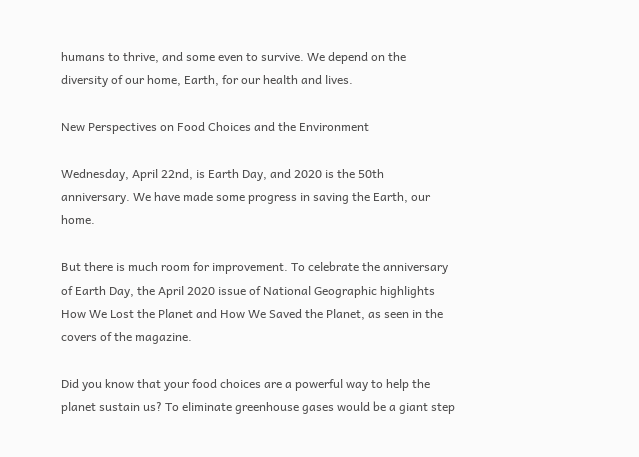humans to thrive, and some even to survive. We depend on the diversity of our home, Earth, for our health and lives.

New Perspectives on Food Choices and the Environment

Wednesday, April 22nd, is Earth Day, and 2020 is the 50th anniversary. We have made some progress in saving the Earth, our home.

But there is much room for improvement. To celebrate the anniversary of Earth Day, the April 2020 issue of National Geographic highlights How We Lost the Planet and How We Saved the Planet, as seen in the covers of the magazine.

Did you know that your food choices are a powerful way to help the planet sustain us? To eliminate greenhouse gases would be a giant step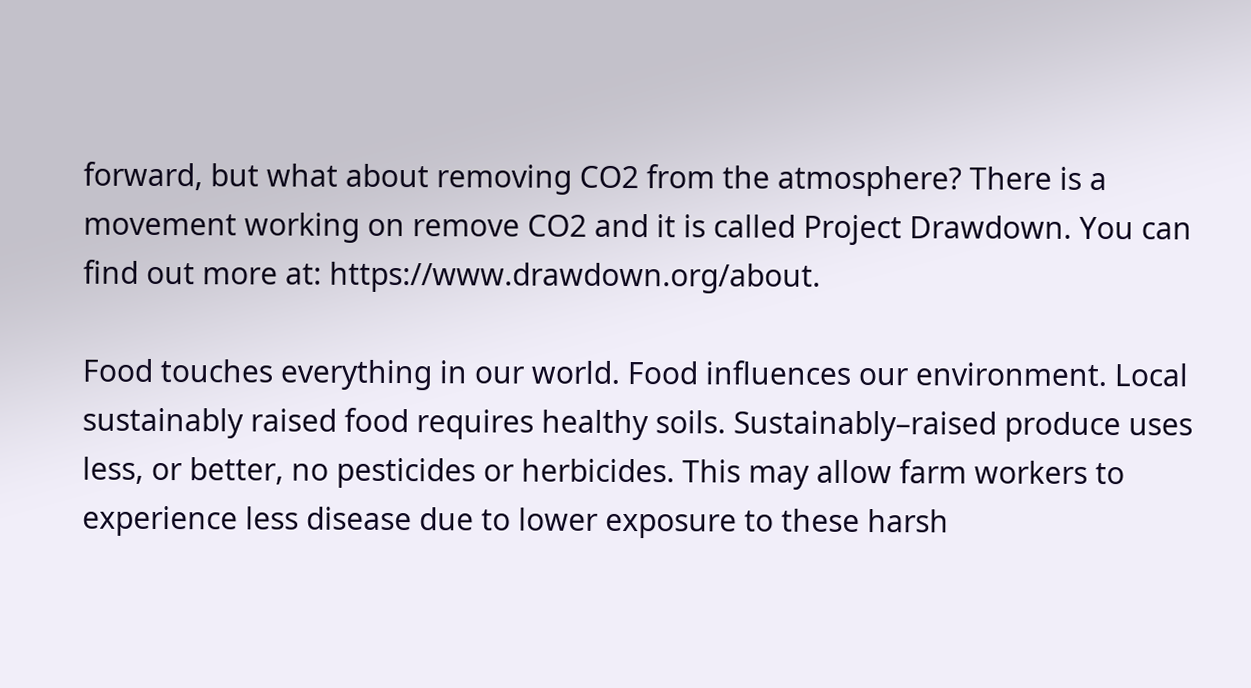forward, but what about removing CO2 from the atmosphere? There is a movement working on remove CO2 and it is called Project Drawdown. You can find out more at: https://www.drawdown.org/about.

Food touches everything in our world. Food influences our environment. Local sustainably raised food requires healthy soils. Sustainably–raised produce uses less, or better, no pesticides or herbicides. This may allow farm workers to experience less disease due to lower exposure to these harsh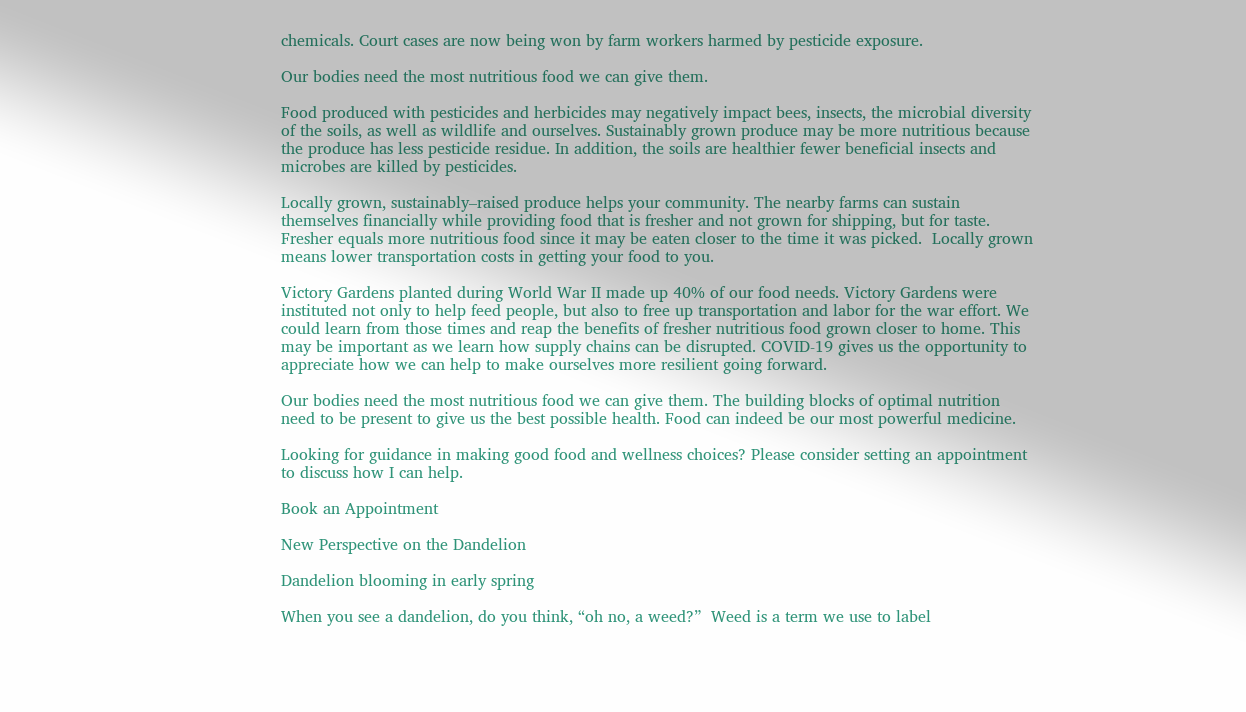chemicals. Court cases are now being won by farm workers harmed by pesticide exposure.

Our bodies need the most nutritious food we can give them.

Food produced with pesticides and herbicides may negatively impact bees, insects, the microbial diversity of the soils, as well as wildlife and ourselves. Sustainably grown produce may be more nutritious because the produce has less pesticide residue. In addition, the soils are healthier fewer beneficial insects and microbes are killed by pesticides.

Locally grown, sustainably–raised produce helps your community. The nearby farms can sustain themselves financially while providing food that is fresher and not grown for shipping, but for taste. Fresher equals more nutritious food since it may be eaten closer to the time it was picked.  Locally grown means lower transportation costs in getting your food to you.

Victory Gardens planted during World War II made up 40% of our food needs. Victory Gardens were instituted not only to help feed people, but also to free up transportation and labor for the war effort. We could learn from those times and reap the benefits of fresher nutritious food grown closer to home. This may be important as we learn how supply chains can be disrupted. COVID-19 gives us the opportunity to appreciate how we can help to make ourselves more resilient going forward.

Our bodies need the most nutritious food we can give them. The building blocks of optimal nutrition need to be present to give us the best possible health. Food can indeed be our most powerful medicine.

Looking for guidance in making good food and wellness choices? Please consider setting an appointment to discuss how I can help.

Book an Appointment

New Perspective on the Dandelion

Dandelion blooming in early spring

When you see a dandelion, do you think, “oh no, a weed?”  Weed is a term we use to label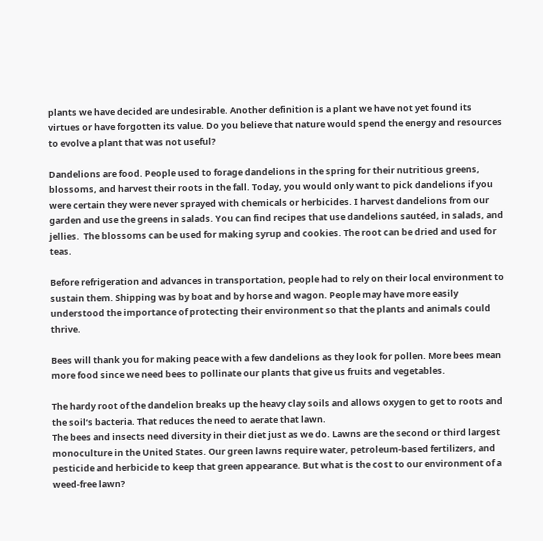plants we have decided are undesirable. Another definition is a plant we have not yet found its virtues or have forgotten its value. Do you believe that nature would spend the energy and resources to evolve a plant that was not useful?

Dandelions are food. People used to forage dandelions in the spring for their nutritious greens, blossoms, and harvest their roots in the fall. Today, you would only want to pick dandelions if you were certain they were never sprayed with chemicals or herbicides. I harvest dandelions from our garden and use the greens in salads. You can find recipes that use dandelions sautéed, in salads, and jellies.  The blossoms can be used for making syrup and cookies. The root can be dried and used for teas.

Before refrigeration and advances in transportation, people had to rely on their local environment to sustain them. Shipping was by boat and by horse and wagon. People may have more easily understood the importance of protecting their environment so that the plants and animals could thrive.

Bees will thank you for making peace with a few dandelions as they look for pollen. More bees mean more food since we need bees to pollinate our plants that give us fruits and vegetables.

The hardy root of the dandelion breaks up the heavy clay soils and allows oxygen to get to roots and the soil’s bacteria. That reduces the need to aerate that lawn.
The bees and insects need diversity in their diet just as we do. Lawns are the second or third largest monoculture in the United States. Our green lawns require water, petroleum-based fertilizers, and pesticide and herbicide to keep that green appearance. But what is the cost to our environment of a weed-free lawn?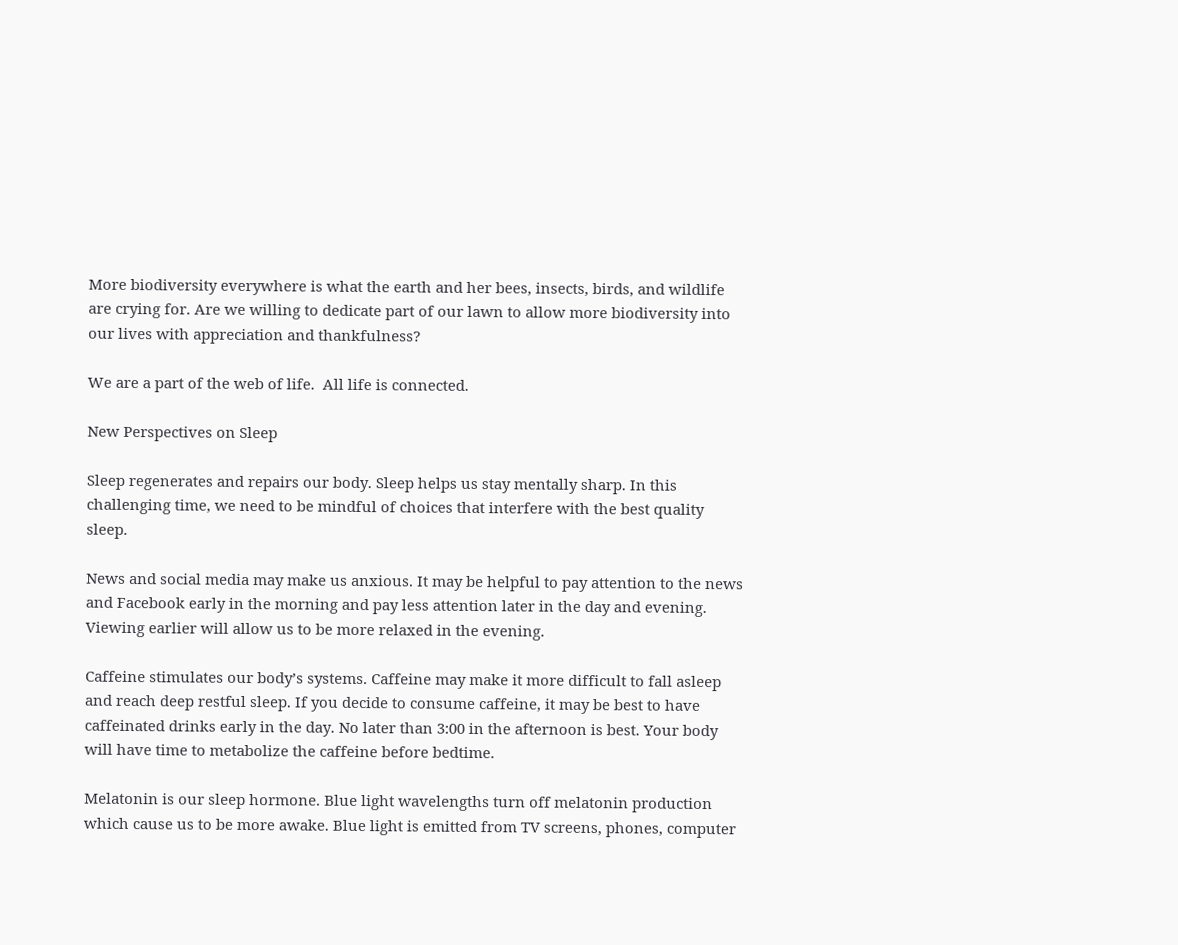More biodiversity everywhere is what the earth and her bees, insects, birds, and wildlife are crying for. Are we willing to dedicate part of our lawn to allow more biodiversity into our lives with appreciation and thankfulness?

We are a part of the web of life.  All life is connected.

New Perspectives on Sleep

Sleep regenerates and repairs our body. Sleep helps us stay mentally sharp. In this challenging time, we need to be mindful of choices that interfere with the best quality sleep.

News and social media may make us anxious. It may be helpful to pay attention to the news and Facebook early in the morning and pay less attention later in the day and evening. Viewing earlier will allow us to be more relaxed in the evening.

Caffeine stimulates our body’s systems. Caffeine may make it more difficult to fall asleep and reach deep restful sleep. If you decide to consume caffeine, it may be best to have caffeinated drinks early in the day. No later than 3:00 in the afternoon is best. Your body will have time to metabolize the caffeine before bedtime.

Melatonin is our sleep hormone. Blue light wavelengths turn off melatonin production which cause us to be more awake. Blue light is emitted from TV screens, phones, computer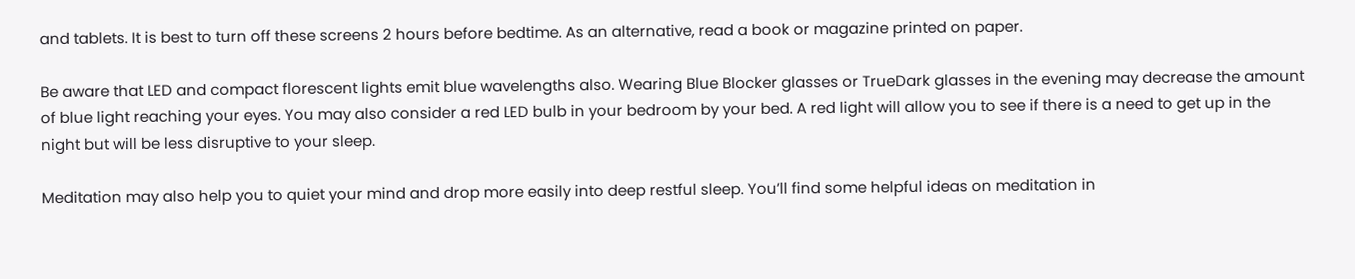and tablets. It is best to turn off these screens 2 hours before bedtime. As an alternative, read a book or magazine printed on paper.

Be aware that LED and compact florescent lights emit blue wavelengths also. Wearing Blue Blocker glasses or TrueDark glasses in the evening may decrease the amount of blue light reaching your eyes. You may also consider a red LED bulb in your bedroom by your bed. A red light will allow you to see if there is a need to get up in the night but will be less disruptive to your sleep.

Meditation may also help you to quiet your mind and drop more easily into deep restful sleep. You’ll find some helpful ideas on meditation in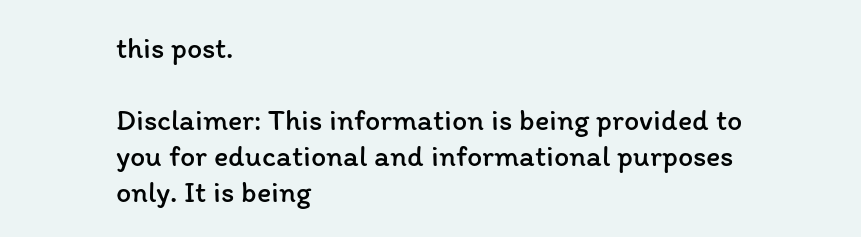this post.

Disclaimer: This information is being provided to you for educational and informational purposes only. It is being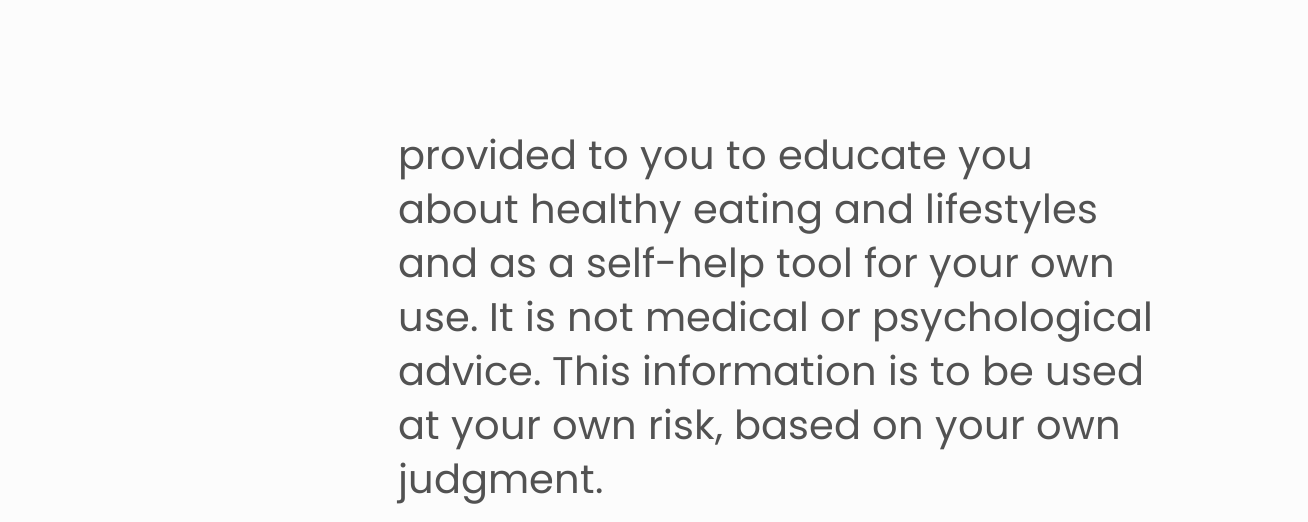provided to you to educate you about healthy eating and lifestyles and as a self-help tool for your own use. It is not medical or psychological advice. This information is to be used at your own risk, based on your own judgment.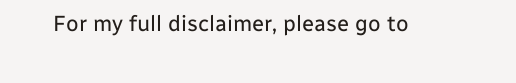For my full disclaimer, please go to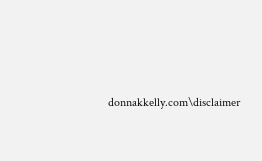donnakkelly.com\disclaimer